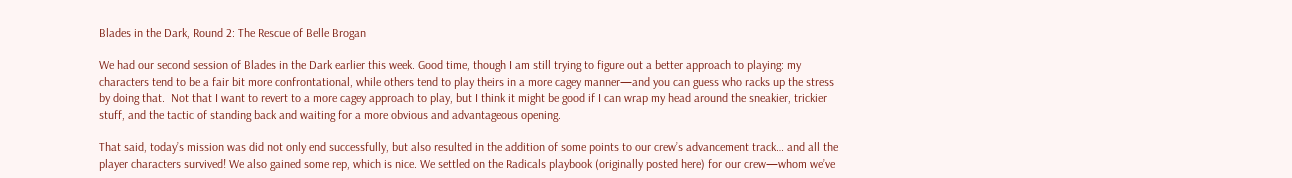Blades in the Dark, Round 2: The Rescue of Belle Brogan

We had our second session of Blades in the Dark earlier this week. Good time, though I am still trying to figure out a better approach to playing: my characters tend to be a fair bit more confrontational, while others tend to play theirs in a more cagey manner—and you can guess who racks up the stress by doing that.  Not that I want to revert to a more cagey approach to play, but I think it might be good if I can wrap my head around the sneakier, trickier stuff, and the tactic of standing back and waiting for a more obvious and advantageous opening.

That said, today’s mission was did not only end successfully, but also resulted in the addition of some points to our crew’s advancement track… and all the player characters survived! We also gained some rep, which is nice. We settled on the Radicals playbook (originally posted here) for our crew—whom we’ve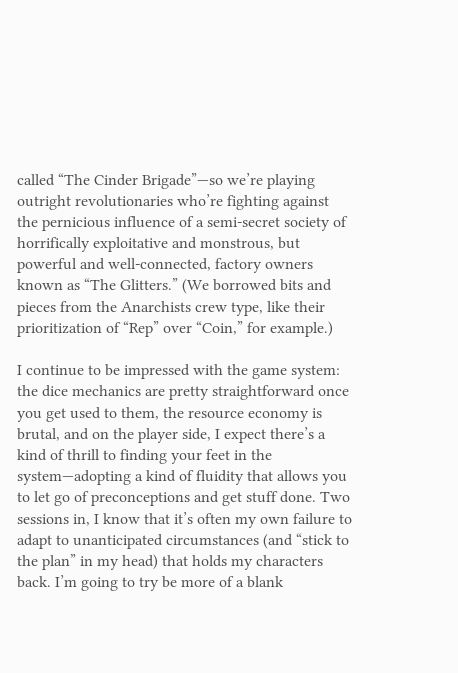called “The Cinder Brigade”—so we’re playing outright revolutionaries who’re fighting against the pernicious influence of a semi-secret society of horrifically exploitative and monstrous, but powerful and well-connected, factory owners known as “The Glitters.” (We borrowed bits and pieces from the Anarchists crew type, like their prioritization of “Rep” over “Coin,” for example.)

I continue to be impressed with the game system: the dice mechanics are pretty straightforward once you get used to them, the resource economy is brutal, and on the player side, I expect there’s a kind of thrill to finding your feet in the system—adopting a kind of fluidity that allows you to let go of preconceptions and get stuff done. Two sessions in, I know that it’s often my own failure to adapt to unanticipated circumstances (and “stick to the plan” in my head) that holds my characters back. I’m going to try be more of a blank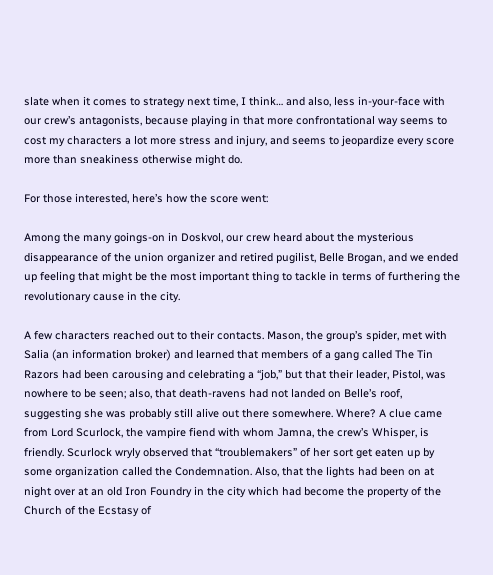slate when it comes to strategy next time, I think… and also, less in-your-face with our crew’s antagonists, because playing in that more confrontational way seems to cost my characters a lot more stress and injury, and seems to jeopardize every score more than sneakiness otherwise might do.

For those interested, here’s how the score went:

Among the many goings-on in Doskvol, our crew heard about the mysterious disappearance of the union organizer and retired pugilist, Belle Brogan, and we ended up feeling that might be the most important thing to tackle in terms of furthering the revolutionary cause in the city.

A few characters reached out to their contacts. Mason, the group’s spider, met with Salia (an information broker) and learned that members of a gang called The Tin Razors had been carousing and celebrating a “job,” but that their leader, Pistol, was nowhere to be seen; also, that death-ravens had not landed on Belle’s roof, suggesting she was probably still alive out there somewhere. Where? A clue came from Lord Scurlock, the vampire fiend with whom Jamna, the crew’s Whisper, is friendly. Scurlock wryly observed that “troublemakers” of her sort get eaten up by some organization called the Condemnation. Also, that the lights had been on at night over at an old Iron Foundry in the city which had become the property of the Church of the Ecstasy of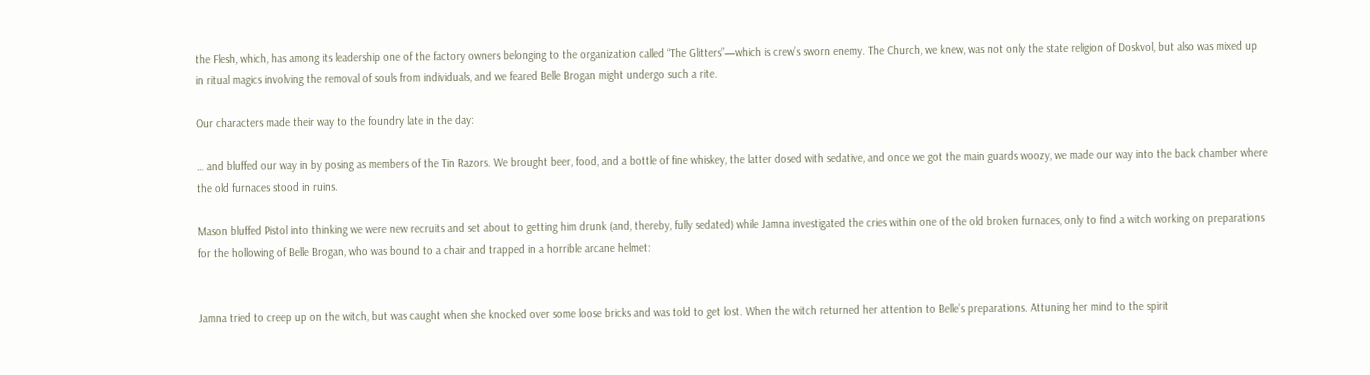the Flesh, which, has among its leadership one of the factory owners belonging to the organization called “The Glitters”—which is crew’s sworn enemy. The Church, we knew, was not only the state religion of Doskvol, but also was mixed up in ritual magics involving the removal of souls from individuals, and we feared Belle Brogan might undergo such a rite.

Our characters made their way to the foundry late in the day:

… and bluffed our way in by posing as members of the Tin Razors. We brought beer, food, and a bottle of fine whiskey, the latter dosed with sedative, and once we got the main guards woozy, we made our way into the back chamber where the old furnaces stood in ruins.

Mason bluffed Pistol into thinking we were new recruits and set about to getting him drunk (and, thereby, fully sedated) while Jamna investigated the cries within one of the old broken furnaces, only to find a witch working on preparations for the hollowing of Belle Brogan, who was bound to a chair and trapped in a horrible arcane helmet:


Jamna tried to creep up on the witch, but was caught when she knocked over some loose bricks and was told to get lost. When the witch returned her attention to Belle’s preparations. Attuning her mind to the spirit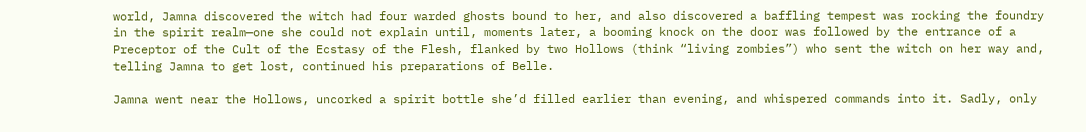world, Jamna discovered the witch had four warded ghosts bound to her, and also discovered a baffling tempest was rocking the foundry in the spirit realm—one she could not explain until, moments later, a booming knock on the door was followed by the entrance of a Preceptor of the Cult of the Ecstasy of the Flesh, flanked by two Hollows (think “living zombies”) who sent the witch on her way and, telling Jamna to get lost, continued his preparations of Belle.

Jamna went near the Hollows, uncorked a spirit bottle she’d filled earlier than evening, and whispered commands into it. Sadly, only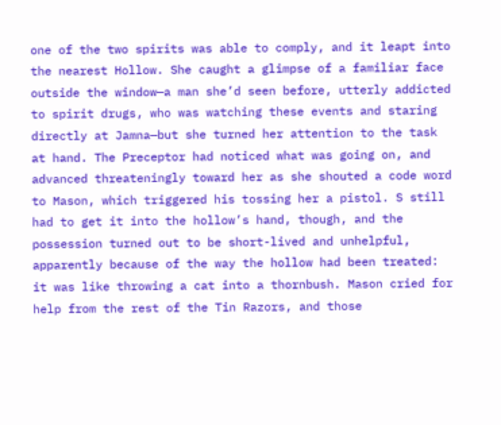one of the two spirits was able to comply, and it leapt into the nearest Hollow. She caught a glimpse of a familiar face outside the window—a man she’d seen before, utterly addicted to spirit drugs, who was watching these events and staring directly at Jamna—but she turned her attention to the task at hand. The Preceptor had noticed what was going on, and advanced threateningly toward her as she shouted a code word to Mason, which triggered his tossing her a pistol. S still had to get it into the hollow’s hand, though, and the possession turned out to be short-lived and unhelpful, apparently because of the way the hollow had been treated: it was like throwing a cat into a thornbush. Mason cried for help from the rest of the Tin Razors, and those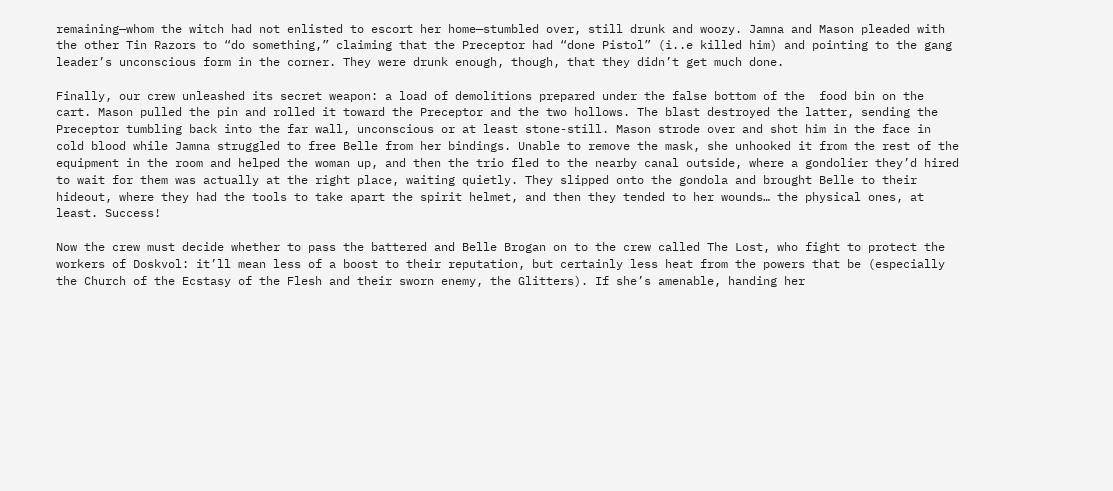remaining—whom the witch had not enlisted to escort her home—stumbled over, still drunk and woozy. Jamna and Mason pleaded with the other Tin Razors to “do something,” claiming that the Preceptor had “done Pistol” (i..e killed him) and pointing to the gang leader’s unconscious form in the corner. They were drunk enough, though, that they didn’t get much done.

Finally, our crew unleashed its secret weapon: a load of demolitions prepared under the false bottom of the  food bin on the cart. Mason pulled the pin and rolled it toward the Preceptor and the two hollows. The blast destroyed the latter, sending the Preceptor tumbling back into the far wall, unconscious or at least stone-still. Mason strode over and shot him in the face in cold blood while Jamna struggled to free Belle from her bindings. Unable to remove the mask, she unhooked it from the rest of the equipment in the room and helped the woman up, and then the trio fled to the nearby canal outside, where a gondolier they’d hired to wait for them was actually at the right place, waiting quietly. They slipped onto the gondola and brought Belle to their hideout, where they had the tools to take apart the spirit helmet, and then they tended to her wounds… the physical ones, at least. Success!

Now the crew must decide whether to pass the battered and Belle Brogan on to the crew called The Lost, who fight to protect the workers of Doskvol: it’ll mean less of a boost to their reputation, but certainly less heat from the powers that be (especially the Church of the Ecstasy of the Flesh and their sworn enemy, the Glitters). If she’s amenable, handing her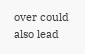over could also lead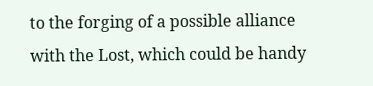to the forging of a possible alliance with the Lost, which could be handy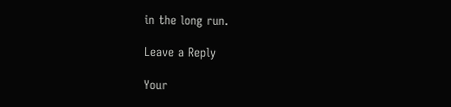in the long run.

Leave a Reply

Your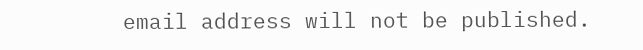email address will not be published.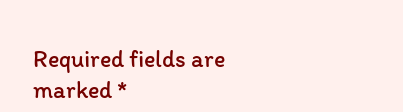Required fields are marked *